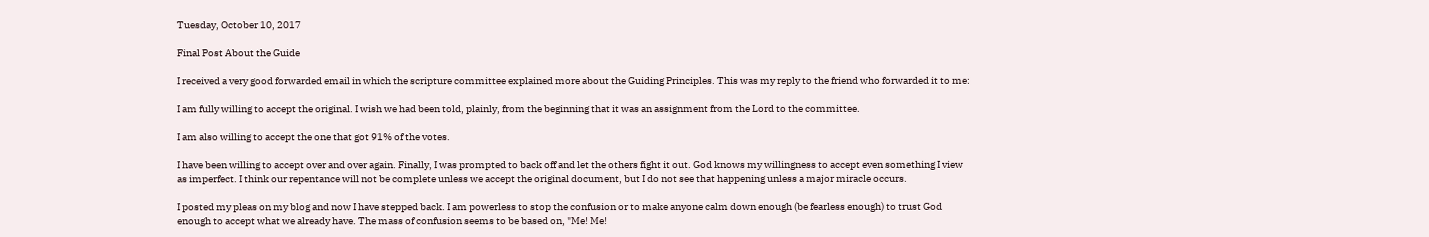Tuesday, October 10, 2017

Final Post About the Guide

I received a very good forwarded email in which the scripture committee explained more about the Guiding Principles. This was my reply to the friend who forwarded it to me:

I am fully willing to accept the original. I wish we had been told, plainly, from the beginning that it was an assignment from the Lord to the committee.

I am also willing to accept the one that got 91% of the votes.

I have been willing to accept over and over again. Finally, I was prompted to back off and let the others fight it out. God knows my willingness to accept even something I view as imperfect. I think our repentance will not be complete unless we accept the original document, but I do not see that happening unless a major miracle occurs.

I posted my pleas on my blog and now I have stepped back. I am powerless to stop the confusion or to make anyone calm down enough (be fearless enough) to trust God enough to accept what we already have. The mass of confusion seems to be based on, "Me! Me!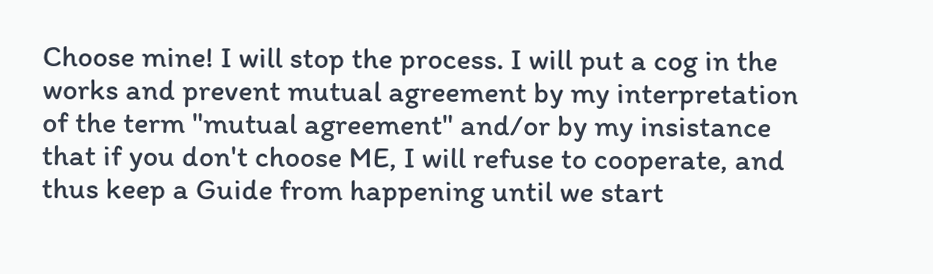Choose mine! I will stop the process. I will put a cog in the works and prevent mutual agreement by my interpretation of the term "mutual agreement" and/or by my insistance that if you don't choose ME, I will refuse to cooperate, and thus keep a Guide from happening until we start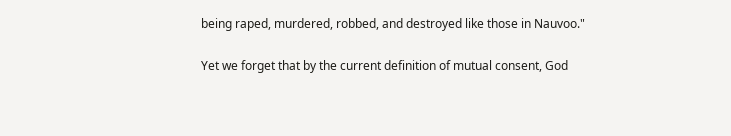being raped, murdered, robbed, and destroyed like those in Nauvoo."

Yet we forget that by the current definition of mutual consent, God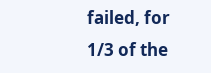failed, for 1/3 of the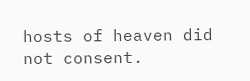hosts of heaven did not consent.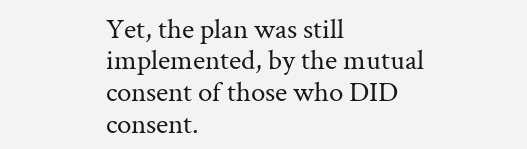Yet, the plan was still implemented, by the mutual consent of those who DID consent.